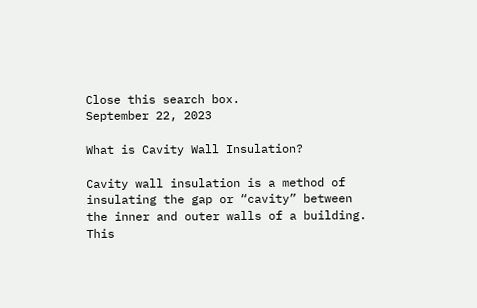Close this search box.
September 22, 2023

What is Cavity Wall Insulation?

Cavity wall insulation is a method of insulating the gap or “cavity” between the inner and outer walls of a building. This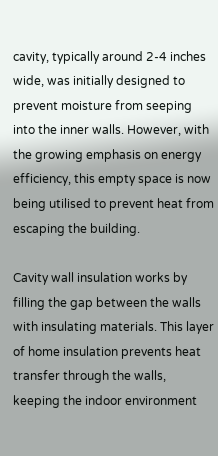cavity, typically around 2-4 inches wide, was initially designed to prevent moisture from seeping into the inner walls. However, with the growing emphasis on energy efficiency, this empty space is now being utilised to prevent heat from escaping the building.

Cavity wall insulation works by filling the gap between the walls with insulating materials. This layer of home insulation prevents heat transfer through the walls, keeping the indoor environment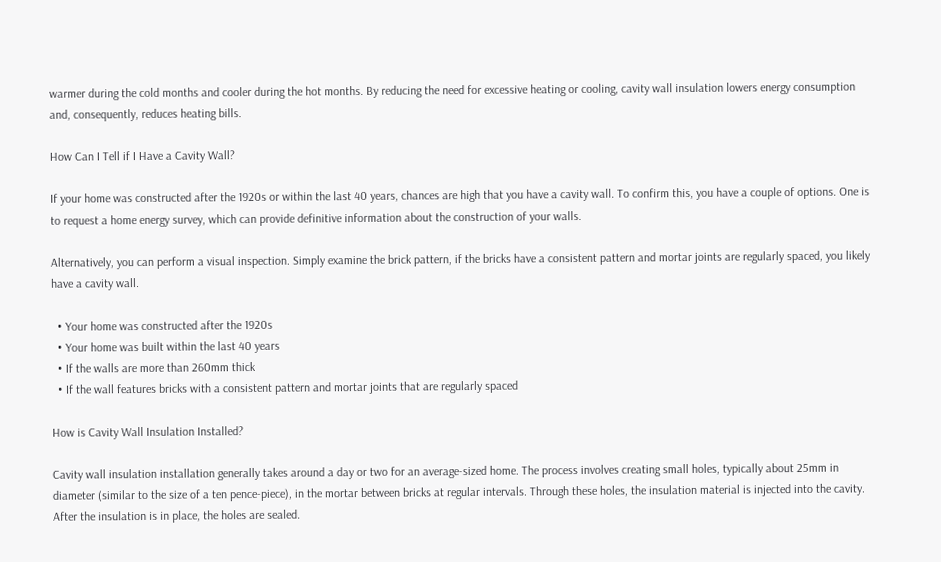warmer during the cold months and cooler during the hot months. By reducing the need for excessive heating or cooling, cavity wall insulation lowers energy consumption and, consequently, reduces heating bills.

How Can I Tell if I Have a Cavity Wall?

If your home was constructed after the 1920s or within the last 40 years, chances are high that you have a cavity wall. To confirm this, you have a couple of options. One is to request a home energy survey, which can provide definitive information about the construction of your walls.

Alternatively, you can perform a visual inspection. Simply examine the brick pattern, if the bricks have a consistent pattern and mortar joints are regularly spaced, you likely have a cavity wall.

  • Your home was constructed after the 1920s
  • Your home was built within the last 40 years
  • If the walls are more than 260mm thick
  • If the wall features bricks with a consistent pattern and mortar joints that are regularly spaced

How is Cavity Wall Insulation Installed?

Cavity wall insulation installation generally takes around a day or two for an average-sized home. The process involves creating small holes, typically about 25mm in diameter (similar to the size of a ten pence-piece), in the mortar between bricks at regular intervals. Through these holes, the insulation material is injected into the cavity. After the insulation is in place, the holes are sealed.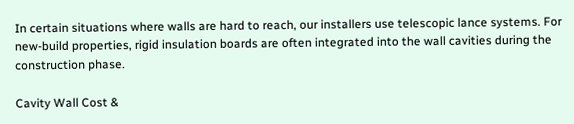In certain situations where walls are hard to reach, our installers use telescopic lance systems. For new-build properties, rigid insulation boards are often integrated into the wall cavities during the construction phase.

Cavity Wall Cost &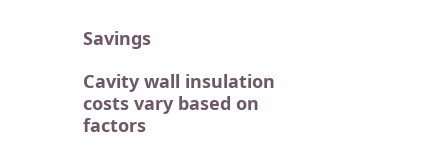Savings

Cavity wall insulation costs vary based on factors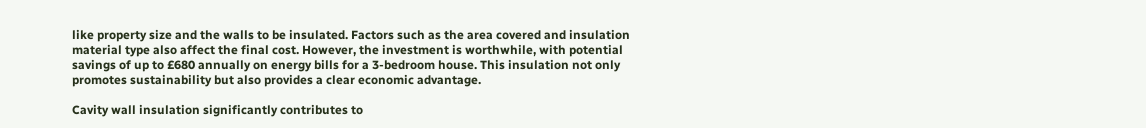like property size and the walls to be insulated. Factors such as the area covered and insulation material type also affect the final cost. However, the investment is worthwhile, with potential savings of up to £680 annually on energy bills for a 3-bedroom house. This insulation not only promotes sustainability but also provides a clear economic advantage.

Cavity wall insulation significantly contributes to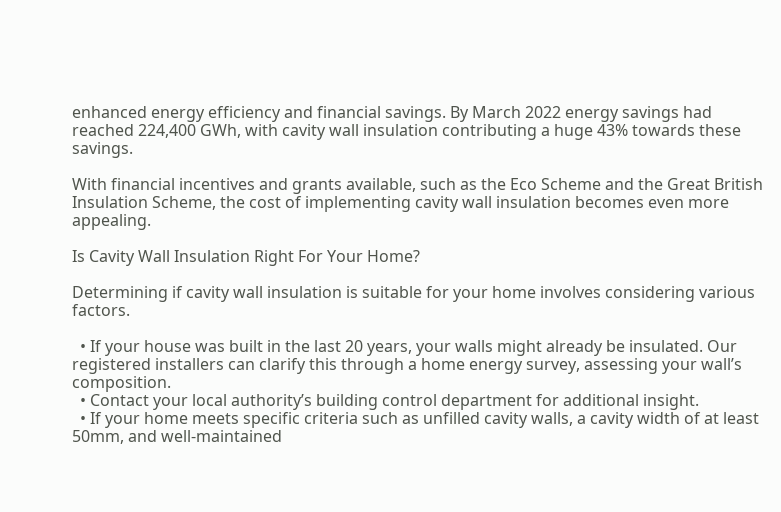enhanced energy efficiency and financial savings. By March 2022 energy savings had reached 224,400 GWh, with cavity wall insulation contributing a huge 43% towards these savings.

With financial incentives and grants available, such as the Eco Scheme and the Great British Insulation Scheme, the cost of implementing cavity wall insulation becomes even more appealing.

Is Cavity Wall Insulation Right For Your Home?

Determining if cavity wall insulation is suitable for your home involves considering various factors.

  • If your house was built in the last 20 years, your walls might already be insulated. Our registered installers can clarify this through a home energy survey, assessing your wall’s composition.
  • Contact your local authority’s building control department for additional insight.
  • If your home meets specific criteria such as unfilled cavity walls, a cavity width of at least 50mm, and well-maintained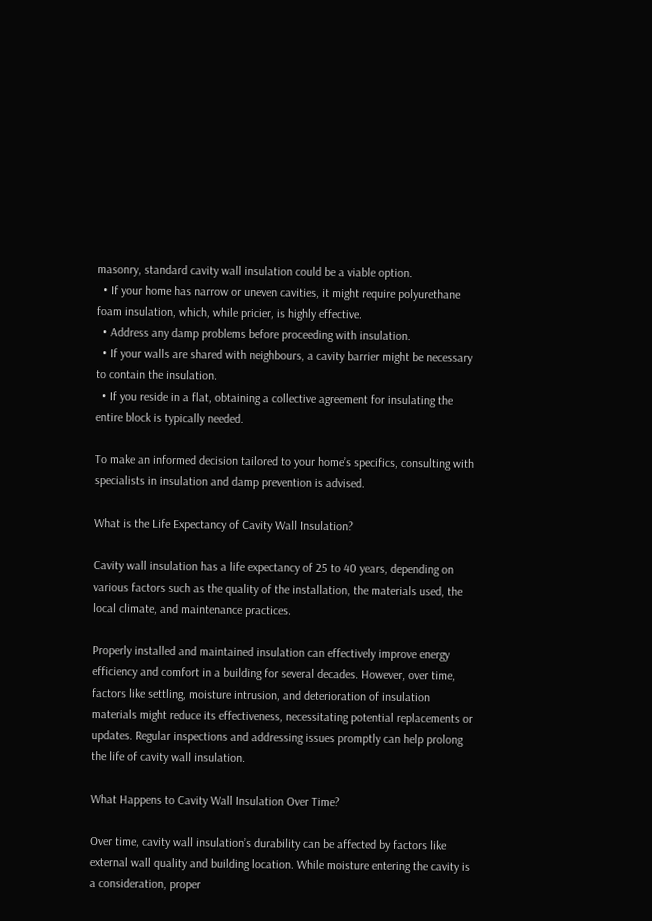masonry, standard cavity wall insulation could be a viable option.
  • If your home has narrow or uneven cavities, it might require polyurethane foam insulation, which, while pricier, is highly effective.
  • Address any damp problems before proceeding with insulation.
  • If your walls are shared with neighbours, a cavity barrier might be necessary to contain the insulation.
  • If you reside in a flat, obtaining a collective agreement for insulating the entire block is typically needed.

To make an informed decision tailored to your home’s specifics, consulting with specialists in insulation and damp prevention is advised.

What is the Life Expectancy of Cavity Wall Insulation?

Cavity wall insulation has a life expectancy of 25 to 40 years, depending on various factors such as the quality of the installation, the materials used, the local climate, and maintenance practices.

Properly installed and maintained insulation can effectively improve energy efficiency and comfort in a building for several decades. However, over time, factors like settling, moisture intrusion, and deterioration of insulation materials might reduce its effectiveness, necessitating potential replacements or updates. Regular inspections and addressing issues promptly can help prolong the life of cavity wall insulation.

What Happens to Cavity Wall Insulation Over Time?

Over time, cavity wall insulation’s durability can be affected by factors like external wall quality and building location. While moisture entering the cavity is a consideration, proper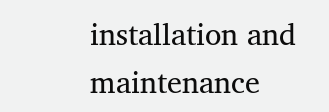installation and maintenance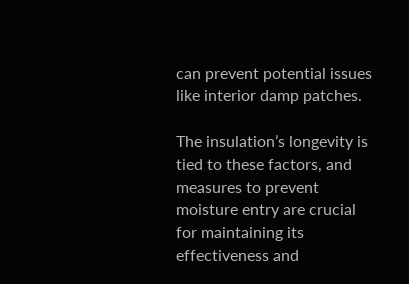can prevent potential issues like interior damp patches.

The insulation’s longevity is tied to these factors, and measures to prevent moisture entry are crucial for maintaining its effectiveness and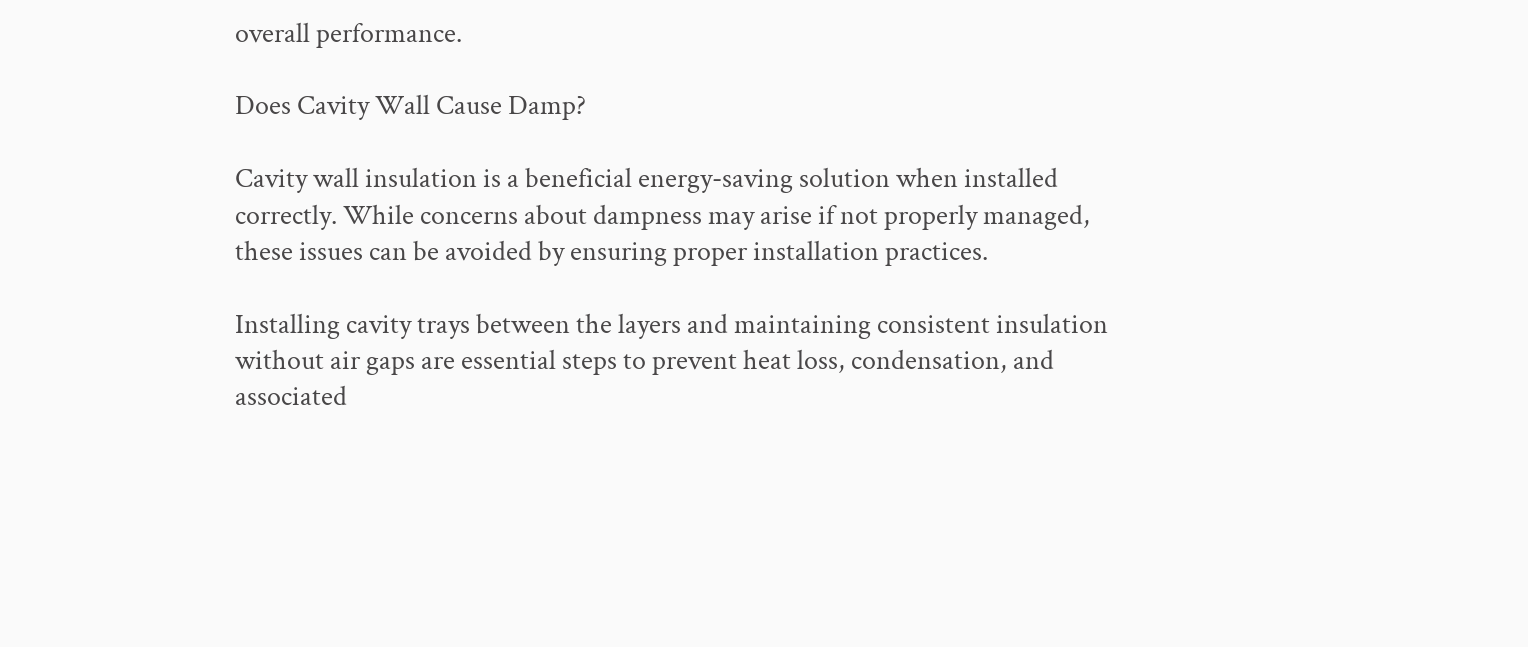overall performance.

Does Cavity Wall Cause Damp?

Cavity wall insulation is a beneficial energy-saving solution when installed correctly. While concerns about dampness may arise if not properly managed, these issues can be avoided by ensuring proper installation practices.

Installing cavity trays between the layers and maintaining consistent insulation without air gaps are essential steps to prevent heat loss, condensation, and associated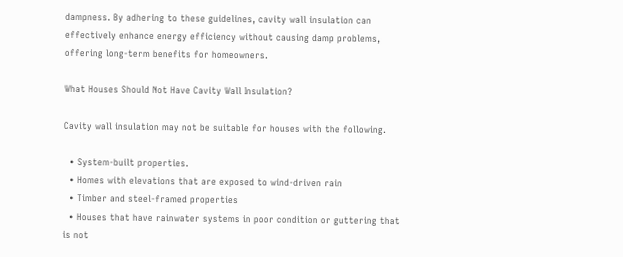dampness. By adhering to these guidelines, cavity wall insulation can effectively enhance energy efficiency without causing damp problems, offering long-term benefits for homeowners.

What Houses Should Not Have Cavity Wall Insulation?

Cavity wall insulation may not be suitable for houses with the following.

  • System-built properties.
  • Homes with elevations that are exposed to wind-driven rain
  • Timber and steel-framed properties
  • Houses that have rainwater systems in poor condition or guttering that is not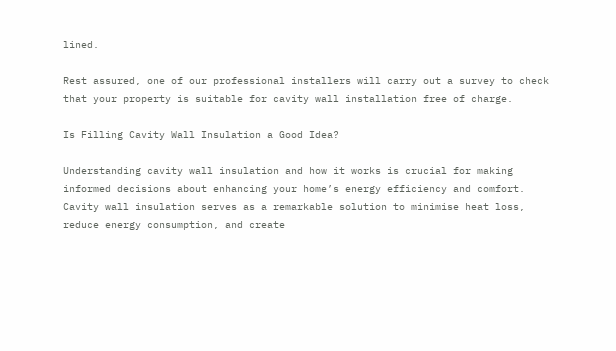lined.

Rest assured, one of our professional installers will carry out a survey to check that your property is suitable for cavity wall installation free of charge.

Is Filling Cavity Wall Insulation a Good Idea?

Understanding cavity wall insulation and how it works is crucial for making informed decisions about enhancing your home’s energy efficiency and comfort. Cavity wall insulation serves as a remarkable solution to minimise heat loss, reduce energy consumption, and create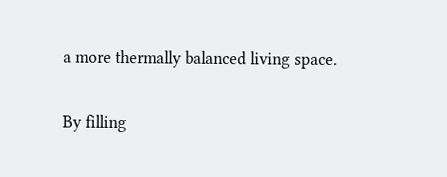a more thermally balanced living space.

By filling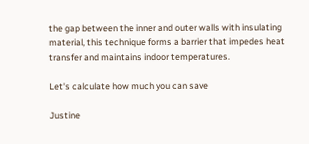the gap between the inner and outer walls with insulating material, this technique forms a barrier that impedes heat transfer and maintains indoor temperatures.

Let's calculate how much you can save

Justine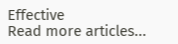Effective
Read more articles...